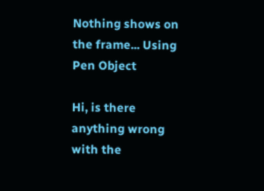Nothing shows on the frame... Using Pen Object

Hi, is there anything wrong with the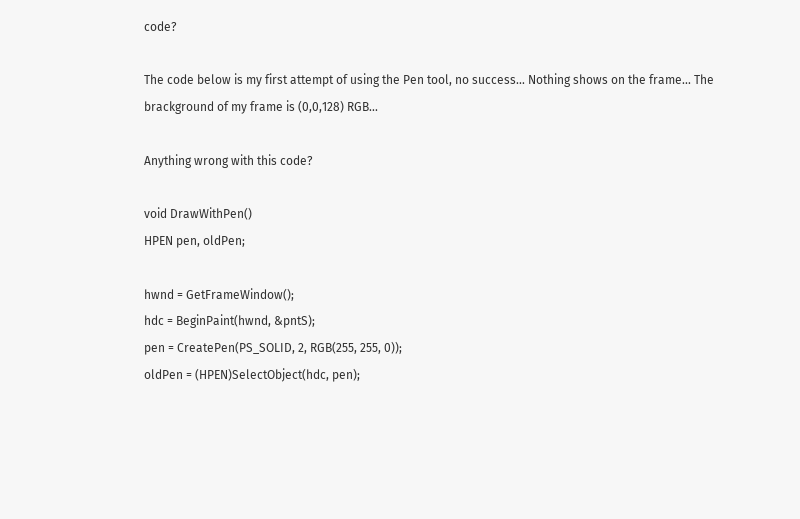code?

The code below is my first attempt of using the Pen tool, no success... Nothing shows on the frame... The brackground of my frame is (0,0,128) RGB...

Anything wrong with this code?

void DrawWithPen()
HPEN pen, oldPen;

hwnd = GetFrameWindow();
hdc = BeginPaint(hwnd, &pntS);
pen = CreatePen(PS_SOLID, 2, RGB(255, 255, 0));
oldPen = (HPEN)SelectObject(hdc, pen);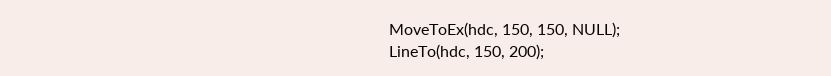MoveToEx(hdc, 150, 150, NULL);
LineTo(hdc, 150, 200);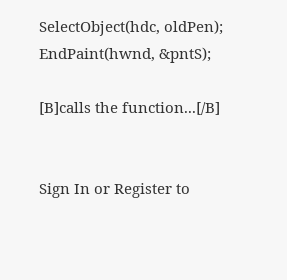SelectObject(hdc, oldPen);
EndPaint(hwnd, &pntS);

[B]calls the function...[/B]


Sign In or Register to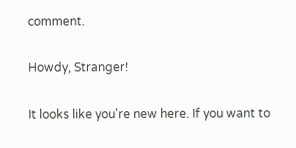comment.

Howdy, Stranger!

It looks like you're new here. If you want to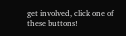get involved, click one of these buttons!